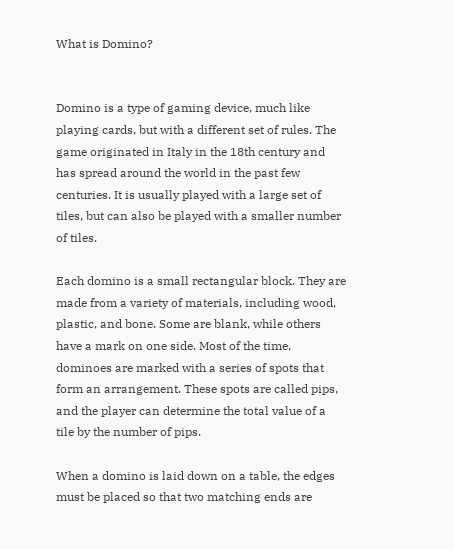What is Domino?


Domino is a type of gaming device, much like playing cards, but with a different set of rules. The game originated in Italy in the 18th century and has spread around the world in the past few centuries. It is usually played with a large set of tiles, but can also be played with a smaller number of tiles.

Each domino is a small rectangular block. They are made from a variety of materials, including wood, plastic, and bone. Some are blank, while others have a mark on one side. Most of the time, dominoes are marked with a series of spots that form an arrangement. These spots are called pips, and the player can determine the total value of a tile by the number of pips.

When a domino is laid down on a table, the edges must be placed so that two matching ends are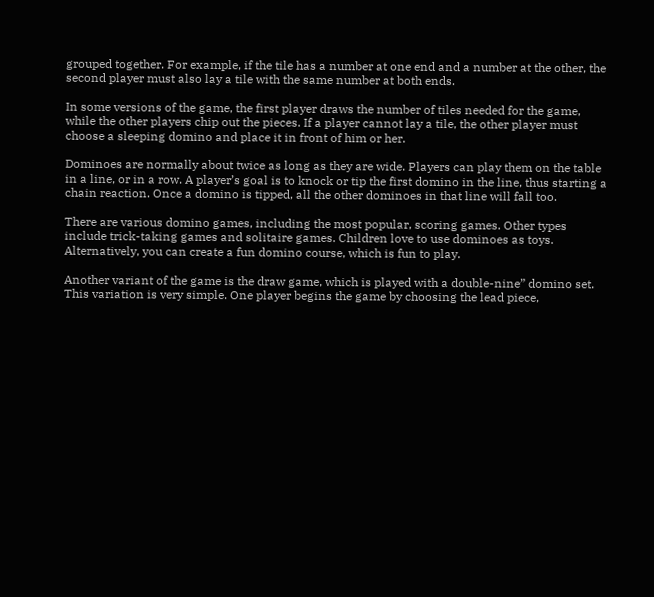grouped together. For example, if the tile has a number at one end and a number at the other, the second player must also lay a tile with the same number at both ends.

In some versions of the game, the first player draws the number of tiles needed for the game, while the other players chip out the pieces. If a player cannot lay a tile, the other player must choose a sleeping domino and place it in front of him or her.

Dominoes are normally about twice as long as they are wide. Players can play them on the table in a line, or in a row. A player’s goal is to knock or tip the first domino in the line, thus starting a chain reaction. Once a domino is tipped, all the other dominoes in that line will fall too.

There are various domino games, including the most popular, scoring games. Other types include trick-taking games and solitaire games. Children love to use dominoes as toys. Alternatively, you can create a fun domino course, which is fun to play.

Another variant of the game is the draw game, which is played with a double-nine” domino set. This variation is very simple. One player begins the game by choosing the lead piece,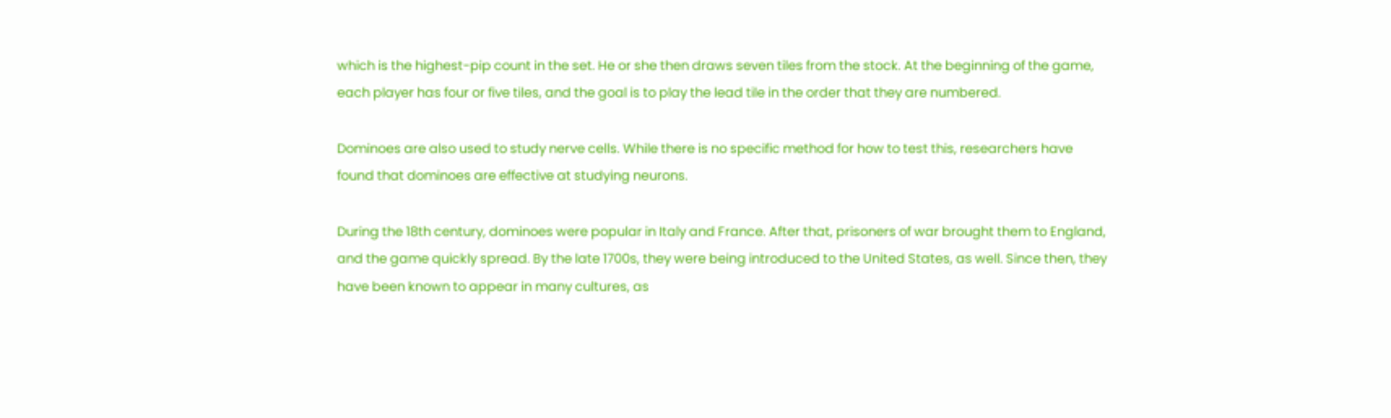which is the highest-pip count in the set. He or she then draws seven tiles from the stock. At the beginning of the game, each player has four or five tiles, and the goal is to play the lead tile in the order that they are numbered.

Dominoes are also used to study nerve cells. While there is no specific method for how to test this, researchers have found that dominoes are effective at studying neurons.

During the 18th century, dominoes were popular in Italy and France. After that, prisoners of war brought them to England, and the game quickly spread. By the late 1700s, they were being introduced to the United States, as well. Since then, they have been known to appear in many cultures, as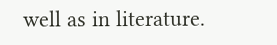well as in literature.